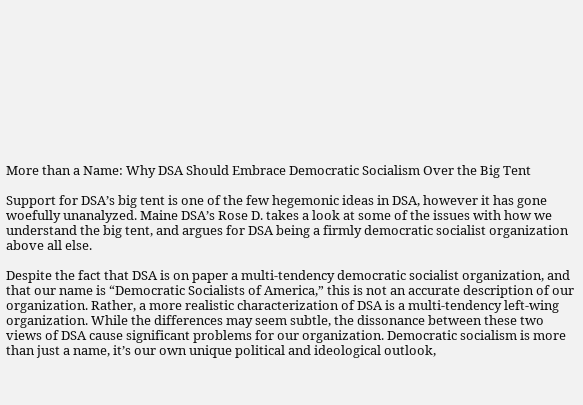More than a Name: Why DSA Should Embrace Democratic Socialism Over the Big Tent

Support for DSA’s big tent is one of the few hegemonic ideas in DSA, however it has gone woefully unanalyzed. Maine DSA’s Rose D. takes a look at some of the issues with how we understand the big tent, and argues for DSA being a firmly democratic socialist organization above all else.

Despite the fact that DSA is on paper a multi-tendency democratic socialist organization, and that our name is “Democratic Socialists of America,” this is not an accurate description of our organization. Rather, a more realistic characterization of DSA is a multi-tendency left-wing organization. While the differences may seem subtle, the dissonance between these two views of DSA cause significant problems for our organization. Democratic socialism is more than just a name, it’s our own unique political and ideological outlook,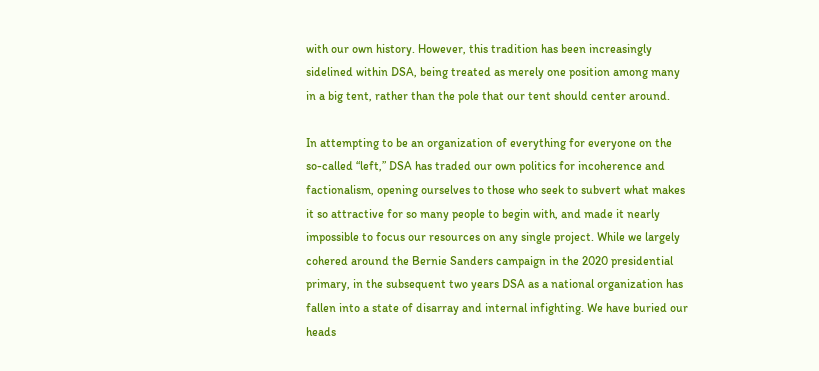with our own history. However, this tradition has been increasingly sidelined within DSA, being treated as merely one position among many in a big tent, rather than the pole that our tent should center around.

In attempting to be an organization of everything for everyone on the so-called “left,” DSA has traded our own politics for incoherence and factionalism, opening ourselves to those who seek to subvert what makes it so attractive for so many people to begin with, and made it nearly impossible to focus our resources on any single project. While we largely cohered around the Bernie Sanders campaign in the 2020 presidential primary, in the subsequent two years DSA as a national organization has fallen into a state of disarray and internal infighting. We have buried our heads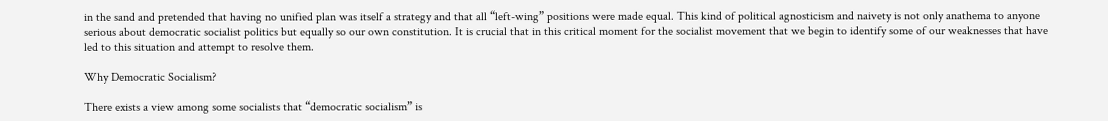in the sand and pretended that having no unified plan was itself a strategy and that all “left-wing” positions were made equal. This kind of political agnosticism and naivety is not only anathema to anyone serious about democratic socialist politics but equally so our own constitution. It is crucial that in this critical moment for the socialist movement that we begin to identify some of our weaknesses that have led to this situation and attempt to resolve them.

Why Democratic Socialism?

There exists a view among some socialists that “democratic socialism” is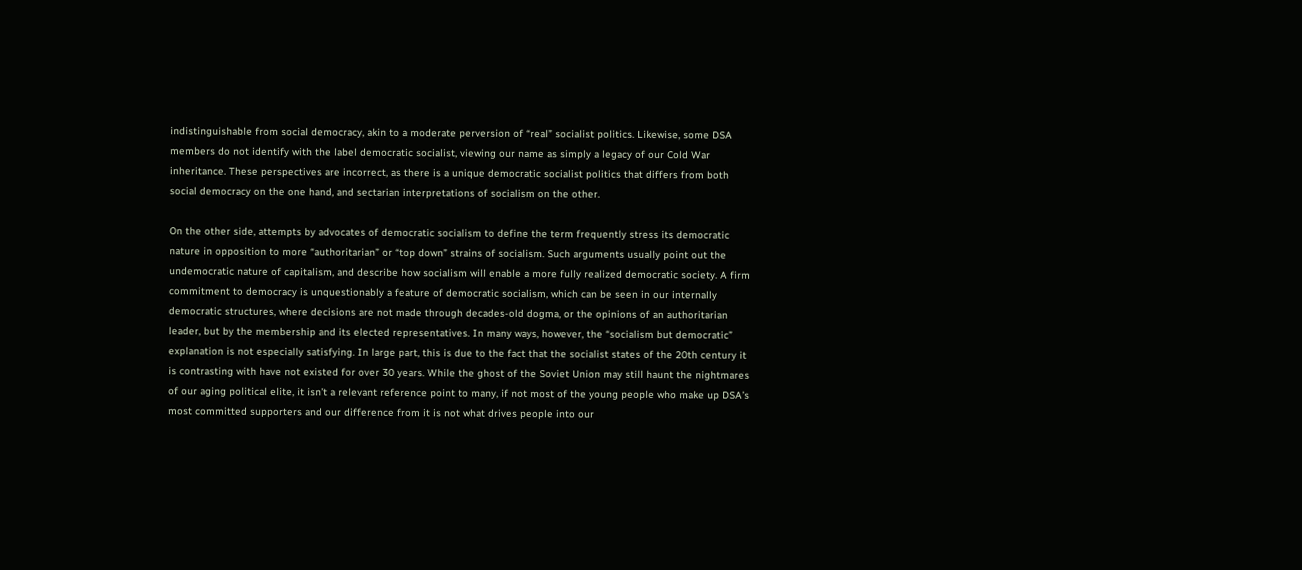indistinguishable from social democracy, akin to a moderate perversion of “real” socialist politics. Likewise, some DSA members do not identify with the label democratic socialist, viewing our name as simply a legacy of our Cold War inheritance. These perspectives are incorrect, as there is a unique democratic socialist politics that differs from both social democracy on the one hand, and sectarian interpretations of socialism on the other.

On the other side, attempts by advocates of democratic socialism to define the term frequently stress its democratic nature in opposition to more “authoritarian” or “top down” strains of socialism. Such arguments usually point out the undemocratic nature of capitalism, and describe how socialism will enable a more fully realized democratic society. A firm commitment to democracy is unquestionably a feature of democratic socialism, which can be seen in our internally democratic structures, where decisions are not made through decades-old dogma, or the opinions of an authoritarian leader, but by the membership and its elected representatives. In many ways, however, the “socialism but democratic” explanation is not especially satisfying. In large part, this is due to the fact that the socialist states of the 20th century it is contrasting with have not existed for over 30 years. While the ghost of the Soviet Union may still haunt the nightmares of our aging political elite, it isn’t a relevant reference point to many, if not most of the young people who make up DSA’s most committed supporters and our difference from it is not what drives people into our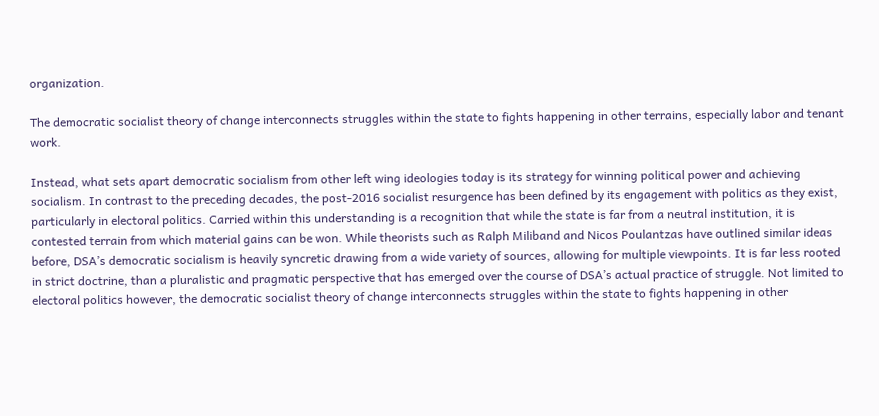organization.

The democratic socialist theory of change interconnects struggles within the state to fights happening in other terrains, especially labor and tenant work.

Instead, what sets apart democratic socialism from other left wing ideologies today is its strategy for winning political power and achieving socialism. In contrast to the preceding decades, the post-2016 socialist resurgence has been defined by its engagement with politics as they exist, particularly in electoral politics. Carried within this understanding is a recognition that while the state is far from a neutral institution, it is contested terrain from which material gains can be won. While theorists such as Ralph Miliband and Nicos Poulantzas have outlined similar ideas before, DSA’s democratic socialism is heavily syncretic drawing from a wide variety of sources, allowing for multiple viewpoints. It is far less rooted in strict doctrine, than a pluralistic and pragmatic perspective that has emerged over the course of DSA’s actual practice of struggle. Not limited to electoral politics however, the democratic socialist theory of change interconnects struggles within the state to fights happening in other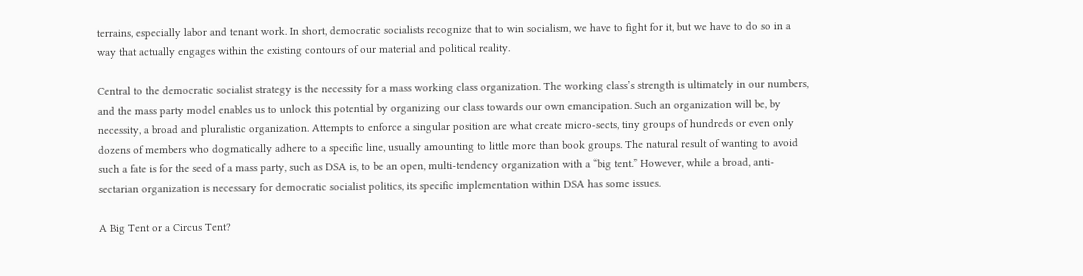terrains, especially labor and tenant work. In short, democratic socialists recognize that to win socialism, we have to fight for it, but we have to do so in a way that actually engages within the existing contours of our material and political reality.

Central to the democratic socialist strategy is the necessity for a mass working class organization. The working class’s strength is ultimately in our numbers, and the mass party model enables us to unlock this potential by organizing our class towards our own emancipation. Such an organization will be, by necessity, a broad and pluralistic organization. Attempts to enforce a singular position are what create micro-sects, tiny groups of hundreds or even only dozens of members who dogmatically adhere to a specific line, usually amounting to little more than book groups. The natural result of wanting to avoid such a fate is for the seed of a mass party, such as DSA is, to be an open, multi-tendency organization with a “big tent.” However, while a broad, anti-sectarian organization is necessary for democratic socialist politics, its specific implementation within DSA has some issues.

A Big Tent or a Circus Tent?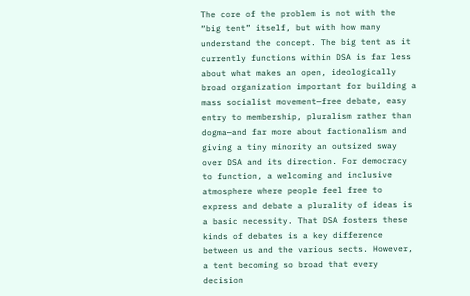The core of the problem is not with the “big tent” itself, but with how many understand the concept. The big tent as it currently functions within DSA is far less about what makes an open, ideologically broad organization important for building a mass socialist movement—free debate, easy entry to membership, pluralism rather than dogma—and far more about factionalism and giving a tiny minority an outsized sway over DSA and its direction. For democracy to function, a welcoming and inclusive atmosphere where people feel free to express and debate a plurality of ideas is a basic necessity. That DSA fosters these kinds of debates is a key difference between us and the various sects. However, a tent becoming so broad that every decision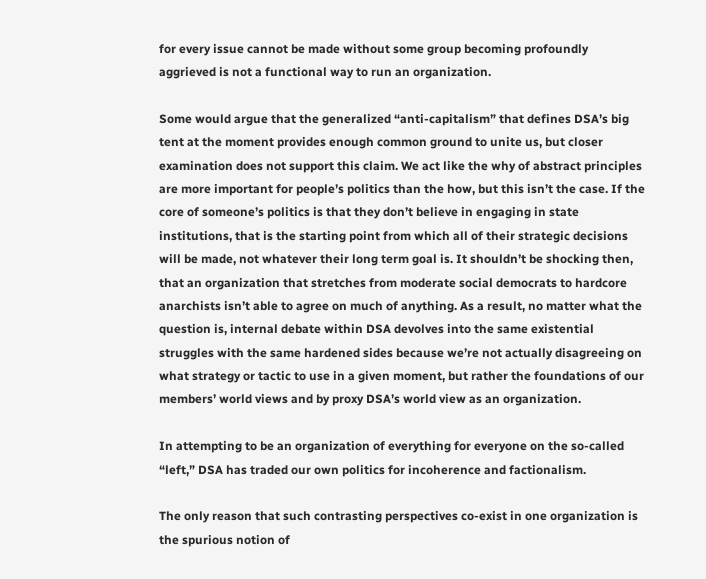for every issue cannot be made without some group becoming profoundly aggrieved is not a functional way to run an organization.

Some would argue that the generalized “anti-capitalism” that defines DSA’s big tent at the moment provides enough common ground to unite us, but closer examination does not support this claim. We act like the why of abstract principles are more important for people’s politics than the how, but this isn’t the case. If the core of someone’s politics is that they don’t believe in engaging in state institutions, that is the starting point from which all of their strategic decisions will be made, not whatever their long term goal is. It shouldn’t be shocking then, that an organization that stretches from moderate social democrats to hardcore anarchists isn’t able to agree on much of anything. As a result, no matter what the question is, internal debate within DSA devolves into the same existential struggles with the same hardened sides because we’re not actually disagreeing on what strategy or tactic to use in a given moment, but rather the foundations of our members’ world views and by proxy DSA’s world view as an organization.

In attempting to be an organization of everything for everyone on the so-called “left,” DSA has traded our own politics for incoherence and factionalism.

The only reason that such contrasting perspectives co-exist in one organization is the spurious notion of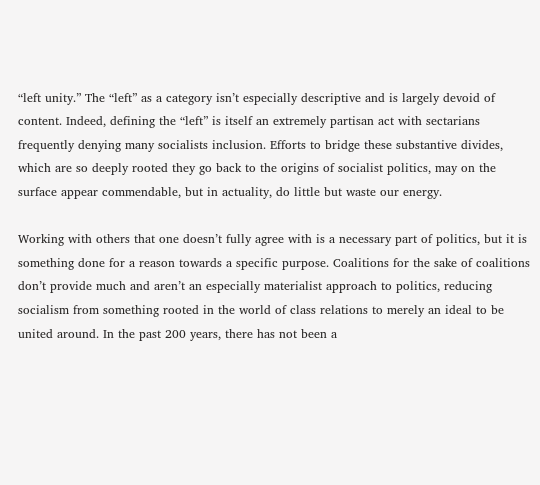“left unity.” The “left” as a category isn’t especially descriptive and is largely devoid of content. Indeed, defining the “left” is itself an extremely partisan act with sectarians frequently denying many socialists inclusion. Efforts to bridge these substantive divides, which are so deeply rooted they go back to the origins of socialist politics, may on the surface appear commendable, but in actuality, do little but waste our energy.

Working with others that one doesn’t fully agree with is a necessary part of politics, but it is something done for a reason towards a specific purpose. Coalitions for the sake of coalitions don’t provide much and aren’t an especially materialist approach to politics, reducing socialism from something rooted in the world of class relations to merely an ideal to be united around. In the past 200 years, there has not been a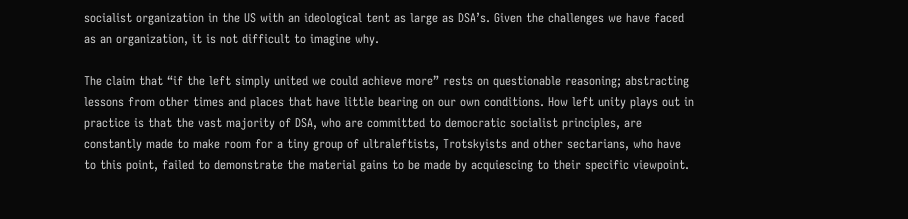socialist organization in the US with an ideological tent as large as DSA’s. Given the challenges we have faced as an organization, it is not difficult to imagine why.

The claim that “if the left simply united we could achieve more” rests on questionable reasoning; abstracting lessons from other times and places that have little bearing on our own conditions. How left unity plays out in practice is that the vast majority of DSA, who are committed to democratic socialist principles, are constantly made to make room for a tiny group of ultraleftists, Trotskyists and other sectarians, who have to this point, failed to demonstrate the material gains to be made by acquiescing to their specific viewpoint.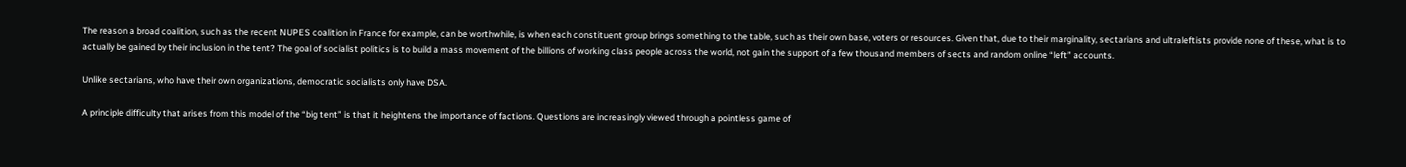The reason a broad coalition, such as the recent NUPES coalition in France for example, can be worthwhile, is when each constituent group brings something to the table, such as their own base, voters or resources. Given that, due to their marginality, sectarians and ultraleftists provide none of these, what is to actually be gained by their inclusion in the tent? The goal of socialist politics is to build a mass movement of the billions of working class people across the world, not gain the support of a few thousand members of sects and random online “left” accounts.

Unlike sectarians, who have their own organizations, democratic socialists only have DSA.

A principle difficulty that arises from this model of the “big tent” is that it heightens the importance of factions. Questions are increasingly viewed through a pointless game of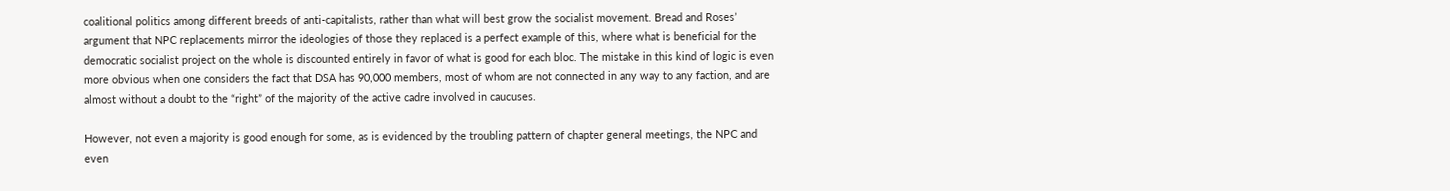coalitional politics among different breeds of anti-capitalists, rather than what will best grow the socialist movement. Bread and Roses’ argument that NPC replacements mirror the ideologies of those they replaced is a perfect example of this, where what is beneficial for the democratic socialist project on the whole is discounted entirely in favor of what is good for each bloc. The mistake in this kind of logic is even more obvious when one considers the fact that DSA has 90,000 members, most of whom are not connected in any way to any faction, and are almost without a doubt to the “right” of the majority of the active cadre involved in caucuses.

However, not even a majority is good enough for some, as is evidenced by the troubling pattern of chapter general meetings, the NPC and even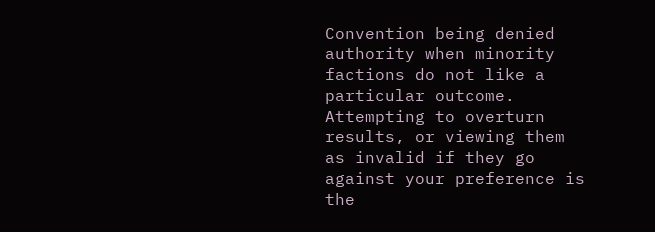Convention being denied authority when minority factions do not like a particular outcome. Attempting to overturn results, or viewing them as invalid if they go against your preference is the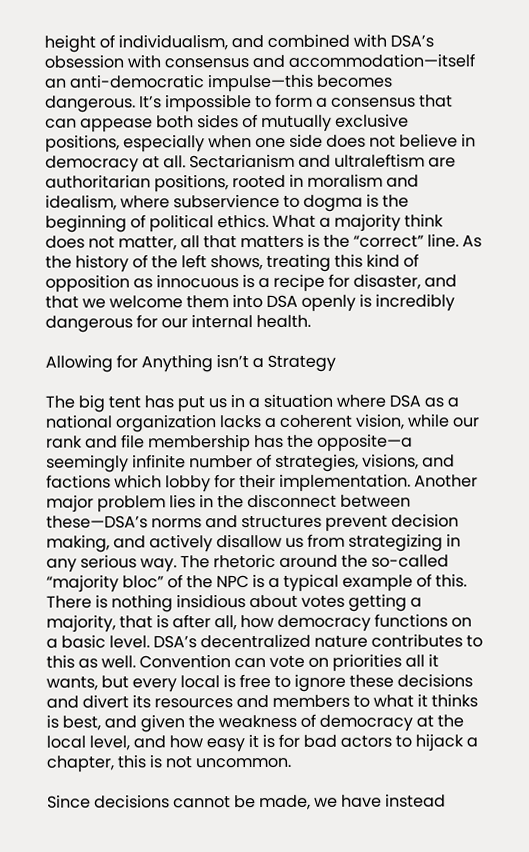height of individualism, and combined with DSA’s obsession with consensus and accommodation—itself an anti-democratic impulse—this becomes dangerous. It’s impossible to form a consensus that can appease both sides of mutually exclusive positions, especially when one side does not believe in democracy at all. Sectarianism and ultraleftism are authoritarian positions, rooted in moralism and idealism, where subservience to dogma is the beginning of political ethics. What a majority think does not matter, all that matters is the “correct” line. As the history of the left shows, treating this kind of opposition as innocuous is a recipe for disaster, and that we welcome them into DSA openly is incredibly dangerous for our internal health.

Allowing for Anything isn’t a Strategy

The big tent has put us in a situation where DSA as a national organization lacks a coherent vision, while our rank and file membership has the opposite—a seemingly infinite number of strategies, visions, and factions which lobby for their implementation. Another major problem lies in the disconnect between these—DSA’s norms and structures prevent decision making, and actively disallow us from strategizing in any serious way. The rhetoric around the so-called “majority bloc” of the NPC is a typical example of this. There is nothing insidious about votes getting a majority, that is after all, how democracy functions on a basic level. DSA’s decentralized nature contributes to this as well. Convention can vote on priorities all it wants, but every local is free to ignore these decisions and divert its resources and members to what it thinks is best, and given the weakness of democracy at the local level, and how easy it is for bad actors to hijack a chapter, this is not uncommon.

Since decisions cannot be made, we have instead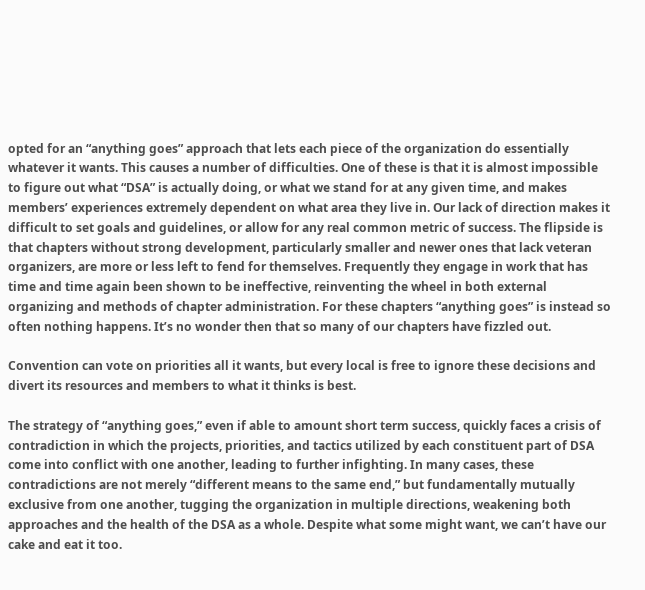opted for an “anything goes” approach that lets each piece of the organization do essentially whatever it wants. This causes a number of difficulties. One of these is that it is almost impossible to figure out what “DSA” is actually doing, or what we stand for at any given time, and makes members’ experiences extremely dependent on what area they live in. Our lack of direction makes it difficult to set goals and guidelines, or allow for any real common metric of success. The flipside is that chapters without strong development, particularly smaller and newer ones that lack veteran organizers, are more or less left to fend for themselves. Frequently they engage in work that has time and time again been shown to be ineffective, reinventing the wheel in both external organizing and methods of chapter administration. For these chapters “anything goes” is instead so often nothing happens. It’s no wonder then that so many of our chapters have fizzled out.

Convention can vote on priorities all it wants, but every local is free to ignore these decisions and divert its resources and members to what it thinks is best.

The strategy of “anything goes,” even if able to amount short term success, quickly faces a crisis of contradiction in which the projects, priorities, and tactics utilized by each constituent part of DSA come into conflict with one another, leading to further infighting. In many cases, these contradictions are not merely “different means to the same end,” but fundamentally mutually exclusive from one another, tugging the organization in multiple directions, weakening both approaches and the health of the DSA as a whole. Despite what some might want, we can’t have our cake and eat it too.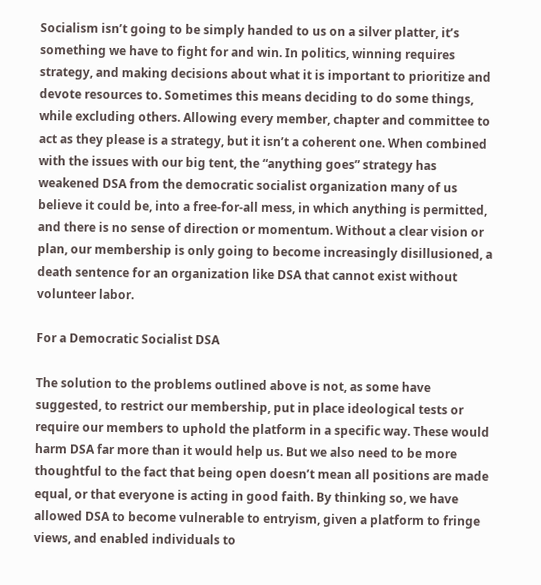Socialism isn’t going to be simply handed to us on a silver platter, it’s something we have to fight for and win. In politics, winning requires strategy, and making decisions about what it is important to prioritize and devote resources to. Sometimes this means deciding to do some things, while excluding others. Allowing every member, chapter and committee to act as they please is a strategy, but it isn’t a coherent one. When combined with the issues with our big tent, the “anything goes” strategy has weakened DSA from the democratic socialist organization many of us believe it could be, into a free-for-all mess, in which anything is permitted, and there is no sense of direction or momentum. Without a clear vision or plan, our membership is only going to become increasingly disillusioned, a death sentence for an organization like DSA that cannot exist without volunteer labor.

For a Democratic Socialist DSA

The solution to the problems outlined above is not, as some have suggested, to restrict our membership, put in place ideological tests or require our members to uphold the platform in a specific way. These would harm DSA far more than it would help us. But we also need to be more thoughtful to the fact that being open doesn’t mean all positions are made equal, or that everyone is acting in good faith. By thinking so, we have allowed DSA to become vulnerable to entryism, given a platform to fringe views, and enabled individuals to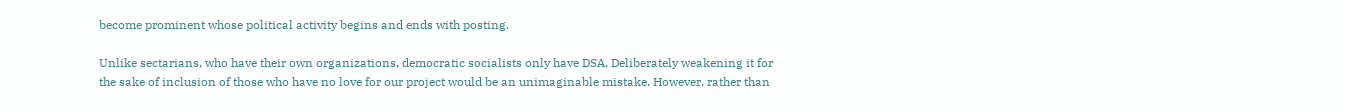become prominent whose political activity begins and ends with posting.

Unlike sectarians, who have their own organizations, democratic socialists only have DSA. Deliberately weakening it for the sake of inclusion of those who have no love for our project would be an unimaginable mistake. However, rather than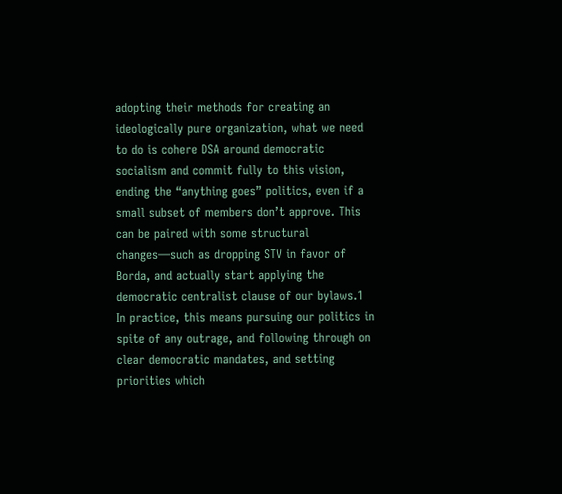adopting their methods for creating an ideologically pure organization, what we need to do is cohere DSA around democratic socialism and commit fully to this vision, ending the “anything goes” politics, even if a small subset of members don’t approve. This can be paired with some structural changes—such as dropping STV in favor of Borda, and actually start applying the democratic centralist clause of our bylaws.1 In practice, this means pursuing our politics in spite of any outrage, and following through on clear democratic mandates, and setting priorities which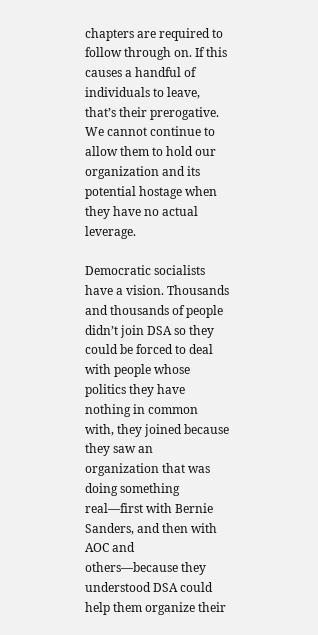chapters are required to follow through on. If this causes a handful of individuals to leave, that’s their prerogative. We cannot continue to allow them to hold our organization and its potential hostage when they have no actual leverage.

Democratic socialists have a vision. Thousands and thousands of people didn’t join DSA so they could be forced to deal with people whose politics they have nothing in common with, they joined because they saw an organization that was doing something real—first with Bernie Sanders, and then with AOC and others—because they understood DSA could help them organize their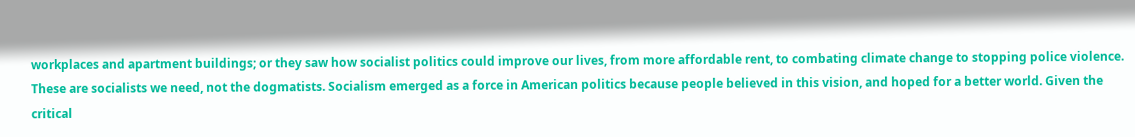workplaces and apartment buildings; or they saw how socialist politics could improve our lives, from more affordable rent, to combating climate change to stopping police violence. These are socialists we need, not the dogmatists. Socialism emerged as a force in American politics because people believed in this vision, and hoped for a better world. Given the critical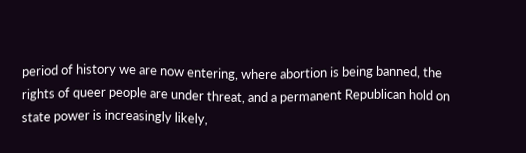period of history we are now entering, where abortion is being banned, the rights of queer people are under threat, and a permanent Republican hold on state power is increasingly likely,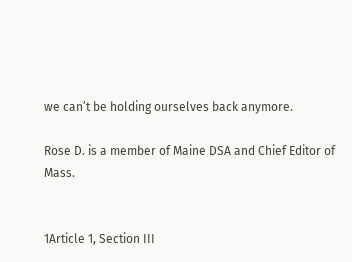we can’t be holding ourselves back anymore.

Rose D. is a member of Maine DSA and Chief Editor of Mass.


1Article 1, Section III